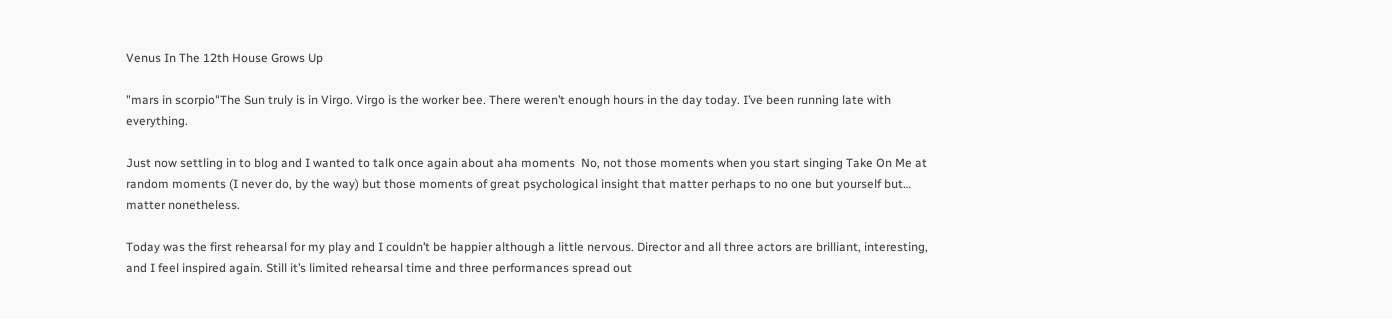Venus In The 12th House Grows Up

"mars in scorpio"The Sun truly is in Virgo. Virgo is the worker bee. There weren’t enough hours in the day today. I’ve been running late with everything.

Just now settling in to blog and I wanted to talk once again about aha moments  No, not those moments when you start singing Take On Me at random moments (I never do, by the way) but those moments of great psychological insight that matter perhaps to no one but yourself but… matter nonetheless.

Today was the first rehearsal for my play and I couldn’t be happier although a little nervous. Director and all three actors are brilliant, interesting, and I feel inspired again. Still it’s limited rehearsal time and three performances spread out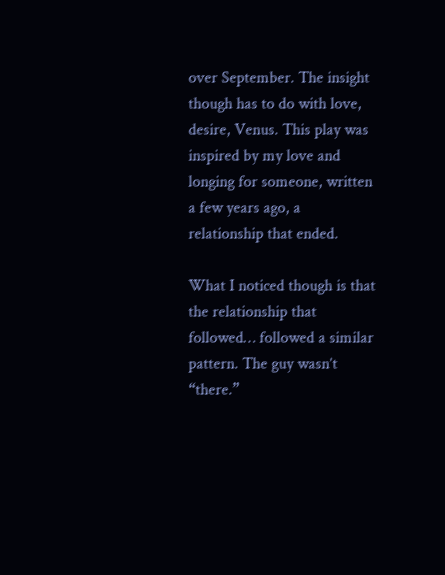over September. The insight though has to do with love, desire, Venus. This play was inspired by my love and longing for someone, written a few years ago, a relationship that ended.

What I noticed though is that the relationship that followed… followed a similar pattern. The guy wasn’t “there.”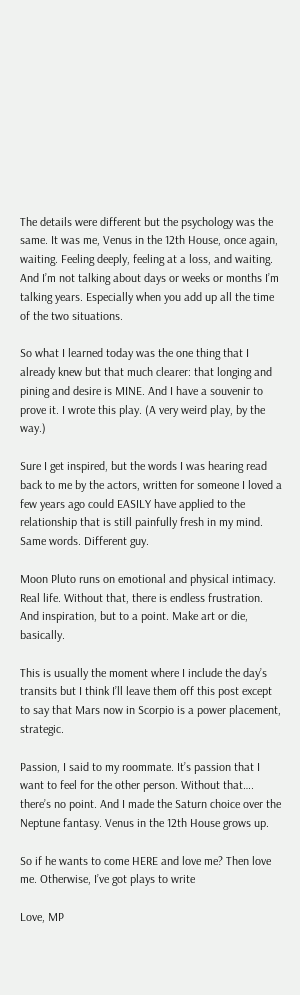The details were different but the psychology was the same. It was me, Venus in the 12th House, once again, waiting. Feeling deeply, feeling at a loss, and waiting. And I’m not talking about days or weeks or months I’m talking years. Especially when you add up all the time of the two situations.

So what I learned today was the one thing that I already knew but that much clearer: that longing and pining and desire is MINE. And I have a souvenir to prove it. I wrote this play. (A very weird play, by the way.)

Sure I get inspired, but the words I was hearing read back to me by the actors, written for someone I loved a few years ago could EASILY have applied to the relationship that is still painfully fresh in my mind. Same words. Different guy.

Moon Pluto runs on emotional and physical intimacy. Real life. Without that, there is endless frustration. And inspiration, but to a point. Make art or die, basically.

This is usually the moment where I include the day’s transits but I think I’ll leave them off this post except to say that Mars now in Scorpio is a power placement, strategic.

Passion, I said to my roommate. It’s passion that I want to feel for the other person. Without that…. there’s no point. And I made the Saturn choice over the Neptune fantasy. Venus in the 12th House grows up.

So if he wants to come HERE and love me? Then love me. Otherwise, I’ve got plays to write

Love, MP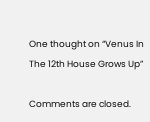One thought on “Venus In The 12th House Grows Up”

Comments are closed.